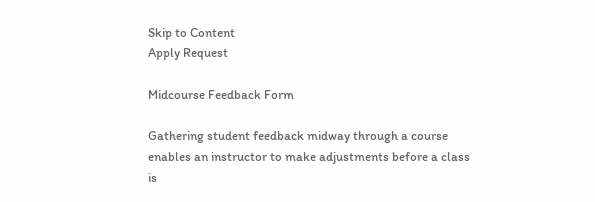Skip to Content
Apply Request

Midcourse Feedback Form

Gathering student feedback midway through a course enables an instructor to make adjustments before a class is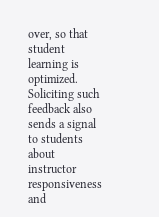over, so that student learning is optimized. Soliciting such feedback also sends a signal to students about instructor responsiveness and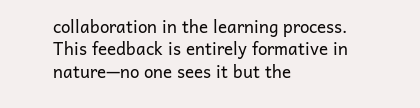collaboration in the learning process. This feedback is entirely formative in nature—no one sees it but the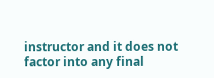instructor and it does not factor into any final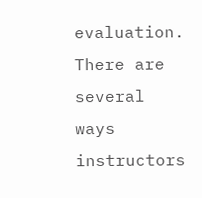evaluation. There are several ways instructors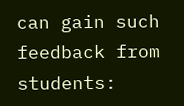can gain such feedback from students: